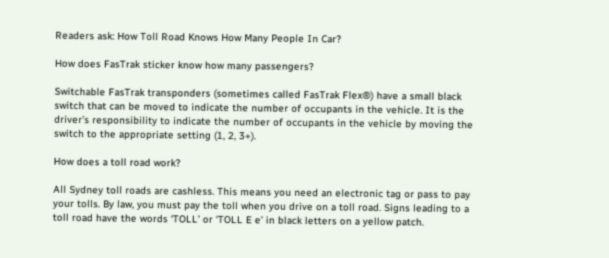Readers ask: How Toll Road Knows How Many People In Car?

How does FasTrak sticker know how many passengers?

Switchable FasTrak transponders (sometimes called FasTrak Flex®) have a small black switch that can be moved to indicate the number of occupants in the vehicle. It is the driver’s responsibility to indicate the number of occupants in the vehicle by moving the switch to the appropriate setting (1, 2, 3+).

How does a toll road work?

All Sydney toll roads are cashless. This means you need an electronic tag or pass to pay your tolls. By law, you must pay the toll when you drive on a toll road. Signs leading to a toll road have the words ‘TOLL’ or ‘TOLL E e’ in black letters on a yellow patch.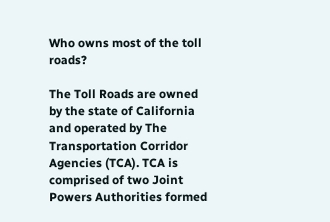Who owns most of the toll roads?

The Toll Roads are owned by the state of California and operated by The Transportation Corridor Agencies (TCA). TCA is comprised of two Joint Powers Authorities formed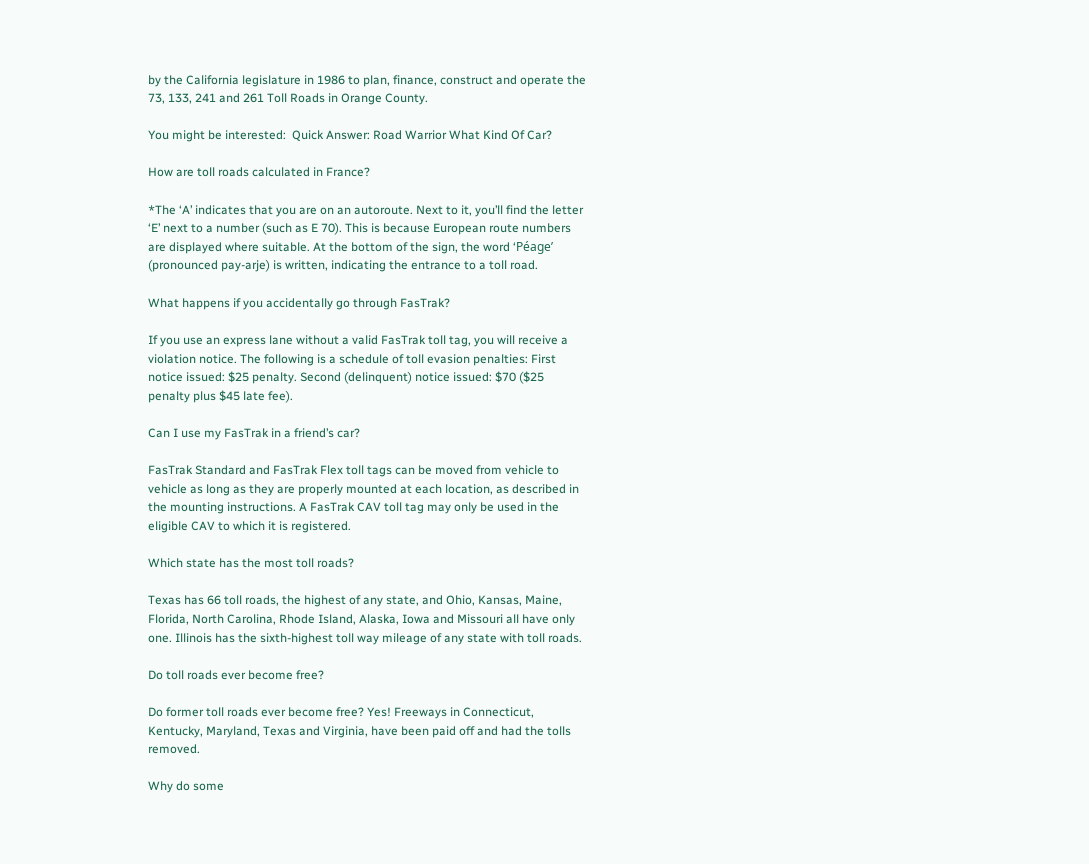by the California legislature in 1986 to plan, finance, construct and operate the 73, 133, 241 and 261 Toll Roads in Orange County.

You might be interested:  Quick Answer: Road Warrior What Kind Of Car?

How are toll roads calculated in France?

*The ‘A’ indicates that you are on an autoroute. Next to it, you’ll find the letter ‘E’ next to a number (such as E 70). This is because European route numbers are displayed where suitable. At the bottom of the sign, the word ‘Péage’ (pronounced pay-arje) is written, indicating the entrance to a toll road.

What happens if you accidentally go through FasTrak?

If you use an express lane without a valid FasTrak toll tag, you will receive a violation notice. The following is a schedule of toll evasion penalties: First notice issued: $25 penalty. Second (delinquent) notice issued: $70 ($25 penalty plus $45 late fee).

Can I use my FasTrak in a friend’s car?

FasTrak Standard and FasTrak Flex toll tags can be moved from vehicle to vehicle as long as they are properly mounted at each location, as described in the mounting instructions. A FasTrak CAV toll tag may only be used in the eligible CAV to which it is registered.

Which state has the most toll roads?

Texas has 66 toll roads, the highest of any state, and Ohio, Kansas, Maine, Florida, North Carolina, Rhode Island, Alaska, Iowa and Missouri all have only one. Illinois has the sixth-highest toll way mileage of any state with toll roads.

Do toll roads ever become free?

Do former toll roads ever become free? Yes! Freeways in Connecticut, Kentucky, Maryland, Texas and Virginia, have been paid off and had the tolls removed.

Why do some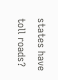states have toll roads?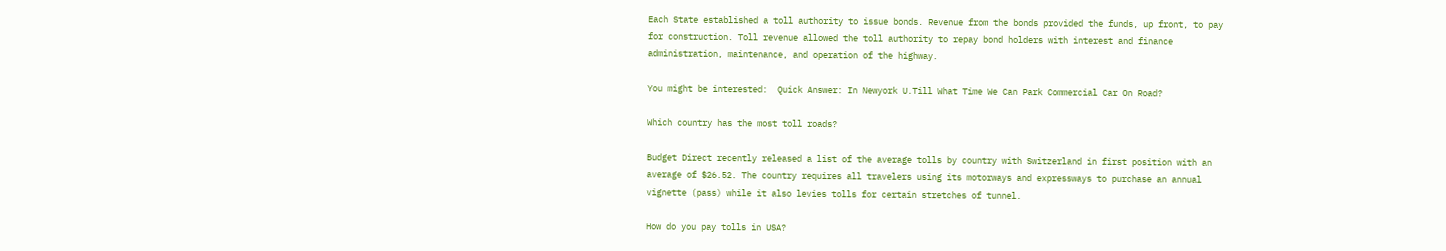Each State established a toll authority to issue bonds. Revenue from the bonds provided the funds, up front, to pay for construction. Toll revenue allowed the toll authority to repay bond holders with interest and finance administration, maintenance, and operation of the highway.

You might be interested:  Quick Answer: In Newyork U.Till What Time We Can Park Commercial Car On Road?

Which country has the most toll roads?

Budget Direct recently released a list of the average tolls by country with Switzerland in first position with an average of $26.52. The country requires all travelers using its motorways and expressways to purchase an annual vignette (pass) while it also levies tolls for certain stretches of tunnel.

How do you pay tolls in USA?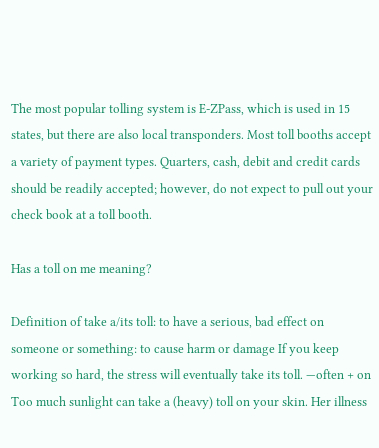The most popular tolling system is E-ZPass, which is used in 15 states, but there are also local transponders. Most toll booths accept a variety of payment types. Quarters, cash, debit and credit cards should be readily accepted; however, do not expect to pull out your check book at a toll booth.

Has a toll on me meaning?

Definition of take a/its toll: to have a serious, bad effect on someone or something: to cause harm or damage If you keep working so hard, the stress will eventually take its toll. —often + on Too much sunlight can take a (heavy) toll on your skin. Her illness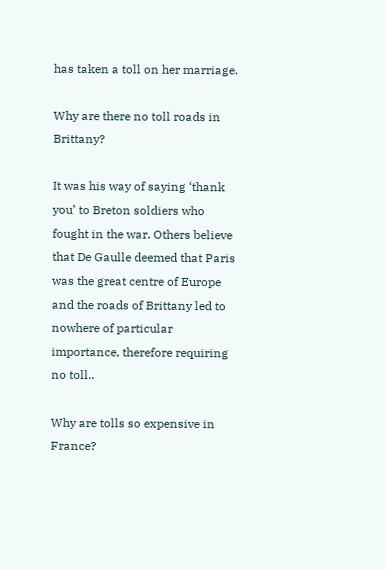has taken a toll on her marriage.

Why are there no toll roads in Brittany?

It was his way of saying ‘thank you’ to Breton soldiers who fought in the war. Others believe that De Gaulle deemed that Paris was the great centre of Europe and the roads of Brittany led to nowhere of particular importance, therefore requiring no toll..

Why are tolls so expensive in France?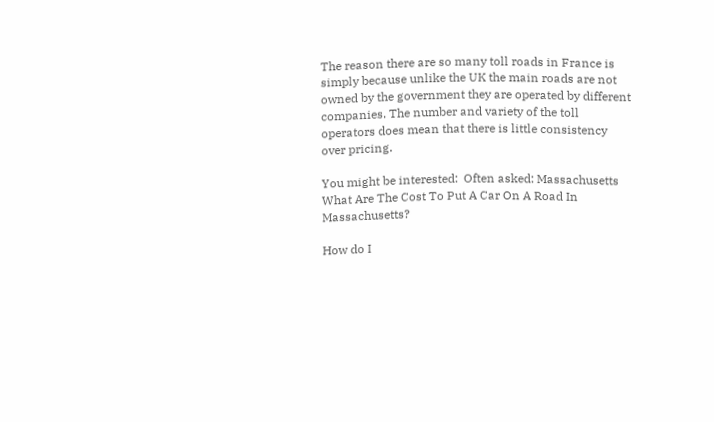The reason there are so many toll roads in France is simply because unlike the UK the main roads are not owned by the government they are operated by different companies. The number and variety of the toll operators does mean that there is little consistency over pricing.

You might be interested:  Often asked: Massachusetts What Are The Cost To Put A Car On A Road In Massachusetts?

How do I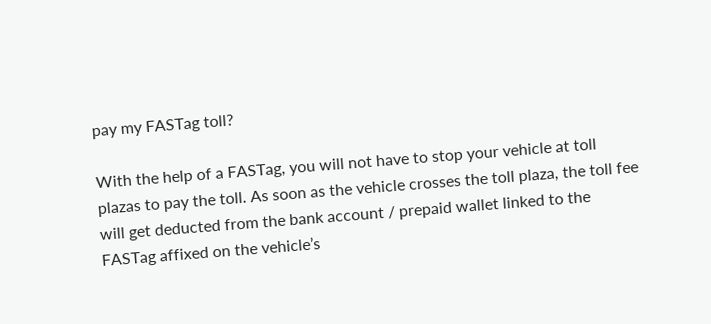pay my FASTag toll?

With the help of a FASTag, you will not have to stop your vehicle at toll plazas to pay the toll. As soon as the vehicle crosses the toll plaza, the toll fee will get deducted from the bank account / prepaid wallet linked to the FASTag affixed on the vehicle’s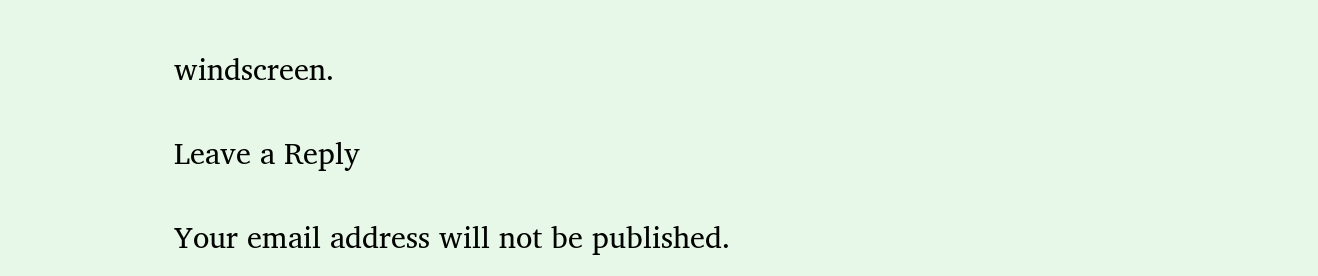windscreen.

Leave a Reply

Your email address will not be published.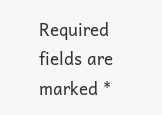Required fields are marked *